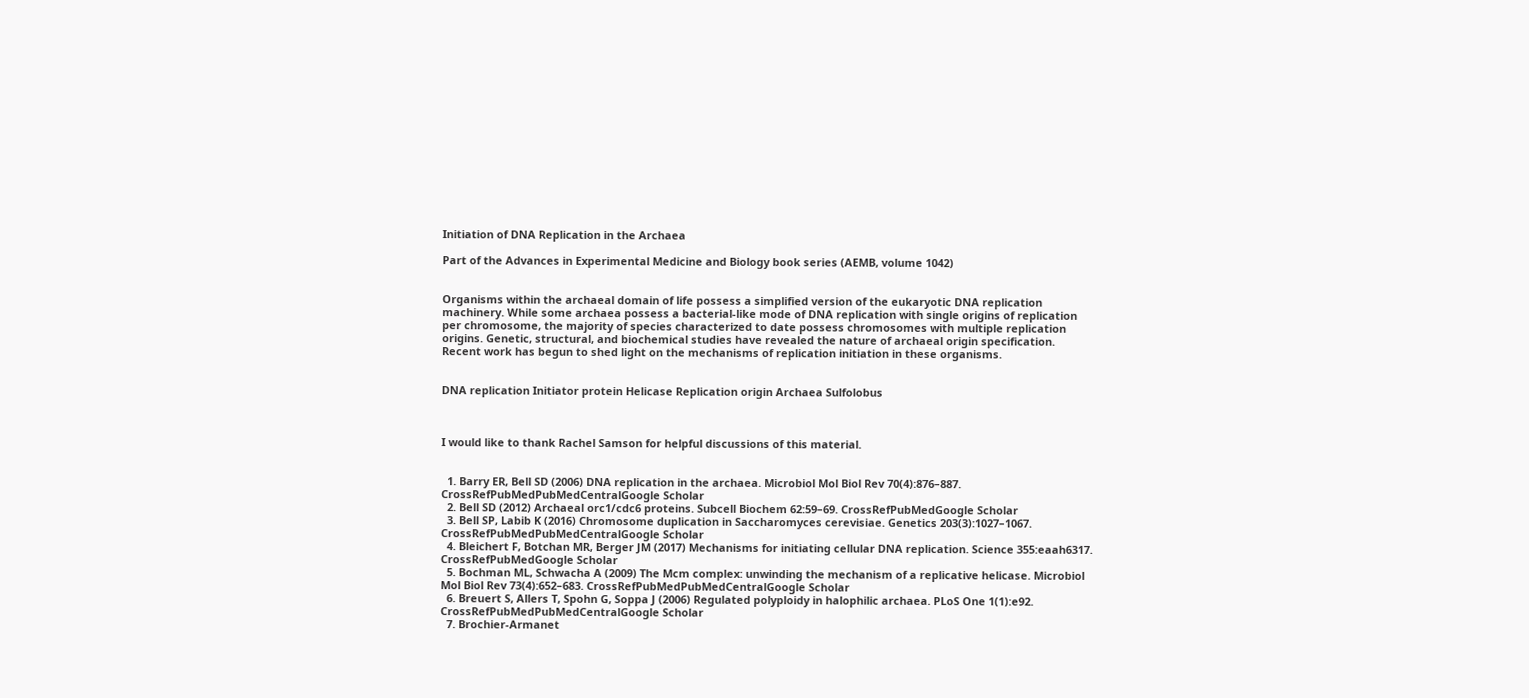Initiation of DNA Replication in the Archaea

Part of the Advances in Experimental Medicine and Biology book series (AEMB, volume 1042)


Organisms within the archaeal domain of life possess a simplified version of the eukaryotic DNA replication machinery. While some archaea possess a bacterial-like mode of DNA replication with single origins of replication per chromosome, the majority of species characterized to date possess chromosomes with multiple replication origins. Genetic, structural, and biochemical studies have revealed the nature of archaeal origin specification. Recent work has begun to shed light on the mechanisms of replication initiation in these organisms.


DNA replication Initiator protein Helicase Replication origin Archaea Sulfolobus



I would like to thank Rachel Samson for helpful discussions of this material.


  1. Barry ER, Bell SD (2006) DNA replication in the archaea. Microbiol Mol Biol Rev 70(4):876–887. CrossRefPubMedPubMedCentralGoogle Scholar
  2. Bell SD (2012) Archaeal orc1/cdc6 proteins. Subcell Biochem 62:59–69. CrossRefPubMedGoogle Scholar
  3. Bell SP, Labib K (2016) Chromosome duplication in Saccharomyces cerevisiae. Genetics 203(3):1027–1067. CrossRefPubMedPubMedCentralGoogle Scholar
  4. Bleichert F, Botchan MR, Berger JM (2017) Mechanisms for initiating cellular DNA replication. Science 355:eaah6317. CrossRefPubMedGoogle Scholar
  5. Bochman ML, Schwacha A (2009) The Mcm complex: unwinding the mechanism of a replicative helicase. Microbiol Mol Biol Rev 73(4):652–683. CrossRefPubMedPubMedCentralGoogle Scholar
  6. Breuert S, Allers T, Spohn G, Soppa J (2006) Regulated polyploidy in halophilic archaea. PLoS One 1(1):e92. CrossRefPubMedPubMedCentralGoogle Scholar
  7. Brochier-Armanet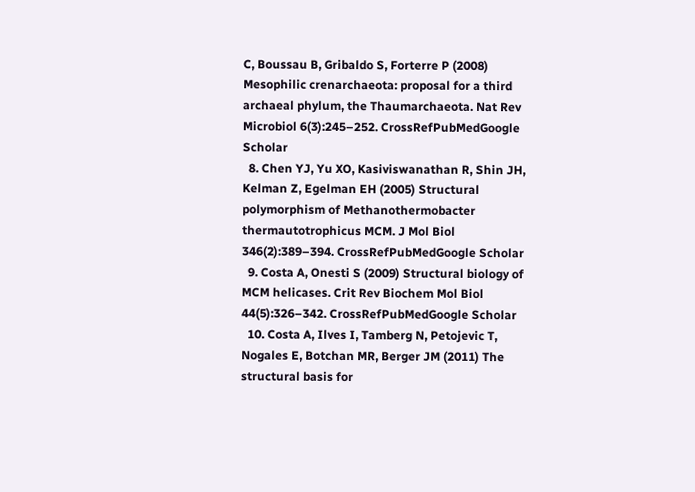C, Boussau B, Gribaldo S, Forterre P (2008) Mesophilic crenarchaeota: proposal for a third archaeal phylum, the Thaumarchaeota. Nat Rev Microbiol 6(3):245–252. CrossRefPubMedGoogle Scholar
  8. Chen YJ, Yu XO, Kasiviswanathan R, Shin JH, Kelman Z, Egelman EH (2005) Structural polymorphism of Methanothermobacter thermautotrophicus MCM. J Mol Biol 346(2):389–394. CrossRefPubMedGoogle Scholar
  9. Costa A, Onesti S (2009) Structural biology of MCM helicases. Crit Rev Biochem Mol Biol 44(5):326–342. CrossRefPubMedGoogle Scholar
  10. Costa A, Ilves I, Tamberg N, Petojevic T, Nogales E, Botchan MR, Berger JM (2011) The structural basis for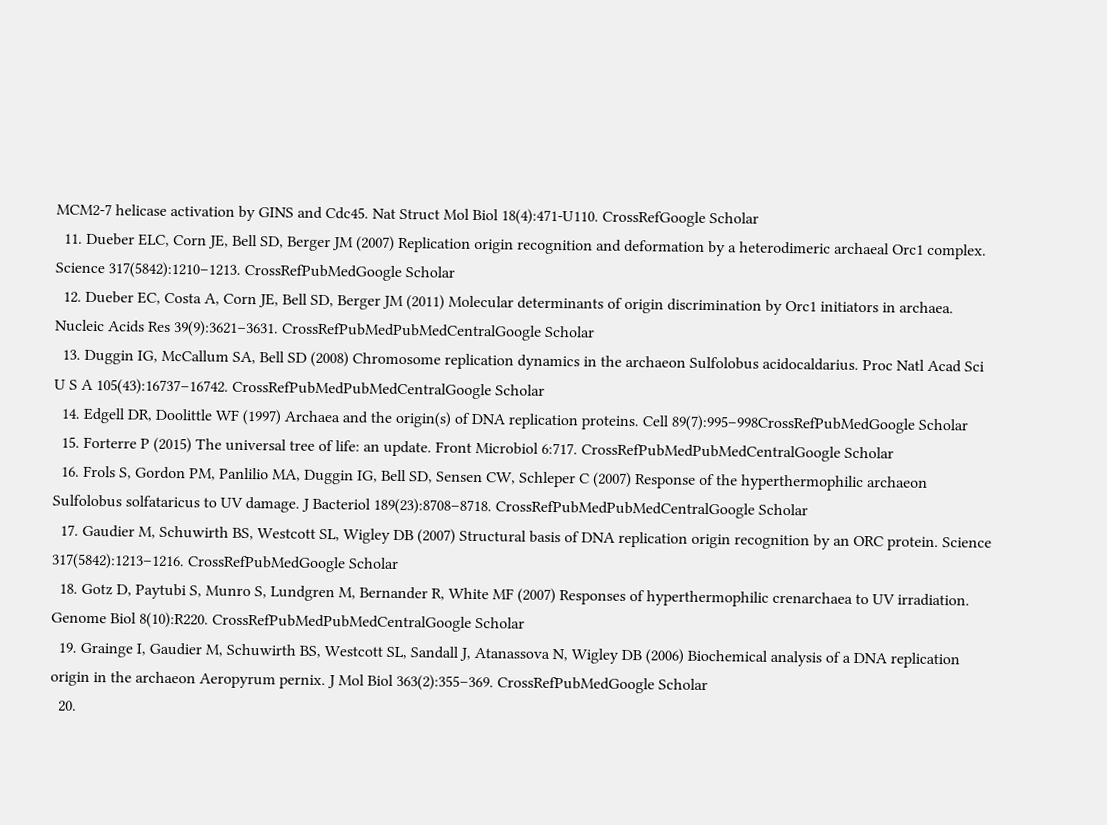MCM2-7 helicase activation by GINS and Cdc45. Nat Struct Mol Biol 18(4):471-U110. CrossRefGoogle Scholar
  11. Dueber ELC, Corn JE, Bell SD, Berger JM (2007) Replication origin recognition and deformation by a heterodimeric archaeal Orc1 complex. Science 317(5842):1210–1213. CrossRefPubMedGoogle Scholar
  12. Dueber EC, Costa A, Corn JE, Bell SD, Berger JM (2011) Molecular determinants of origin discrimination by Orc1 initiators in archaea. Nucleic Acids Res 39(9):3621–3631. CrossRefPubMedPubMedCentralGoogle Scholar
  13. Duggin IG, McCallum SA, Bell SD (2008) Chromosome replication dynamics in the archaeon Sulfolobus acidocaldarius. Proc Natl Acad Sci U S A 105(43):16737–16742. CrossRefPubMedPubMedCentralGoogle Scholar
  14. Edgell DR, Doolittle WF (1997) Archaea and the origin(s) of DNA replication proteins. Cell 89(7):995–998CrossRefPubMedGoogle Scholar
  15. Forterre P (2015) The universal tree of life: an update. Front Microbiol 6:717. CrossRefPubMedPubMedCentralGoogle Scholar
  16. Frols S, Gordon PM, Panlilio MA, Duggin IG, Bell SD, Sensen CW, Schleper C (2007) Response of the hyperthermophilic archaeon Sulfolobus solfataricus to UV damage. J Bacteriol 189(23):8708–8718. CrossRefPubMedPubMedCentralGoogle Scholar
  17. Gaudier M, Schuwirth BS, Westcott SL, Wigley DB (2007) Structural basis of DNA replication origin recognition by an ORC protein. Science 317(5842):1213–1216. CrossRefPubMedGoogle Scholar
  18. Gotz D, Paytubi S, Munro S, Lundgren M, Bernander R, White MF (2007) Responses of hyperthermophilic crenarchaea to UV irradiation. Genome Biol 8(10):R220. CrossRefPubMedPubMedCentralGoogle Scholar
  19. Grainge I, Gaudier M, Schuwirth BS, Westcott SL, Sandall J, Atanassova N, Wigley DB (2006) Biochemical analysis of a DNA replication origin in the archaeon Aeropyrum pernix. J Mol Biol 363(2):355–369. CrossRefPubMedGoogle Scholar
  20.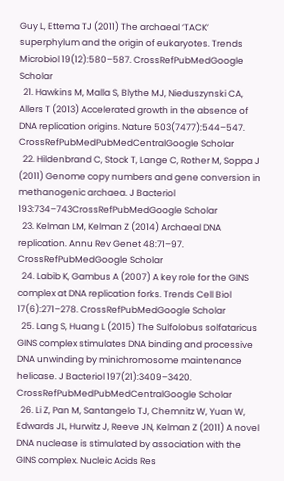Guy L, Ettema TJ (2011) The archaeal ‘TACK’ superphylum and the origin of eukaryotes. Trends Microbiol 19(12):580–587. CrossRefPubMedGoogle Scholar
  21. Hawkins M, Malla S, Blythe MJ, Nieduszynski CA, Allers T (2013) Accelerated growth in the absence of DNA replication origins. Nature 503(7477):544–547. CrossRefPubMedPubMedCentralGoogle Scholar
  22. Hildenbrand C, Stock T, Lange C, Rother M, Soppa J (2011) Genome copy numbers and gene conversion in methanogenic archaea. J Bacteriol 193:734–743CrossRefPubMedGoogle Scholar
  23. Kelman LM, Kelman Z (2014) Archaeal DNA replication. Annu Rev Genet 48:71–97. CrossRefPubMedGoogle Scholar
  24. Labib K, Gambus A (2007) A key role for the GINS complex at DNA replication forks. Trends Cell Biol 17(6):271–278. CrossRefPubMedGoogle Scholar
  25. Lang S, Huang L (2015) The Sulfolobus solfataricus GINS complex stimulates DNA binding and processive DNA unwinding by minichromosome maintenance helicase. J Bacteriol 197(21):3409–3420. CrossRefPubMedPubMedCentralGoogle Scholar
  26. Li Z, Pan M, Santangelo TJ, Chemnitz W, Yuan W, Edwards JL, Hurwitz J, Reeve JN, Kelman Z (2011) A novel DNA nuclease is stimulated by association with the GINS complex. Nucleic Acids Res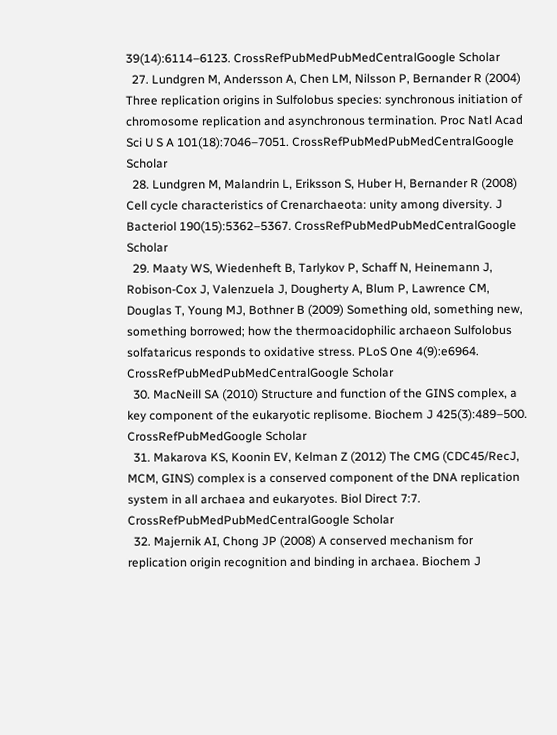39(14):6114–6123. CrossRefPubMedPubMedCentralGoogle Scholar
  27. Lundgren M, Andersson A, Chen LM, Nilsson P, Bernander R (2004) Three replication origins in Sulfolobus species: synchronous initiation of chromosome replication and asynchronous termination. Proc Natl Acad Sci U S A 101(18):7046–7051. CrossRefPubMedPubMedCentralGoogle Scholar
  28. Lundgren M, Malandrin L, Eriksson S, Huber H, Bernander R (2008) Cell cycle characteristics of Crenarchaeota: unity among diversity. J Bacteriol 190(15):5362–5367. CrossRefPubMedPubMedCentralGoogle Scholar
  29. Maaty WS, Wiedenheft B, Tarlykov P, Schaff N, Heinemann J, Robison-Cox J, Valenzuela J, Dougherty A, Blum P, Lawrence CM, Douglas T, Young MJ, Bothner B (2009) Something old, something new, something borrowed; how the thermoacidophilic archaeon Sulfolobus solfataricus responds to oxidative stress. PLoS One 4(9):e6964. CrossRefPubMedPubMedCentralGoogle Scholar
  30. MacNeill SA (2010) Structure and function of the GINS complex, a key component of the eukaryotic replisome. Biochem J 425(3):489–500. CrossRefPubMedGoogle Scholar
  31. Makarova KS, Koonin EV, Kelman Z (2012) The CMG (CDC45/RecJ, MCM, GINS) complex is a conserved component of the DNA replication system in all archaea and eukaryotes. Biol Direct 7:7. CrossRefPubMedPubMedCentralGoogle Scholar
  32. Majernik AI, Chong JP (2008) A conserved mechanism for replication origin recognition and binding in archaea. Biochem J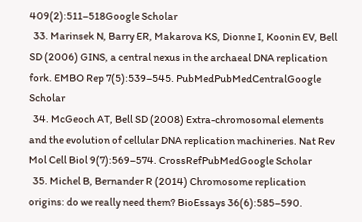409(2):511–518Google Scholar
  33. Marinsek N, Barry ER, Makarova KS, Dionne I, Koonin EV, Bell SD (2006) GINS, a central nexus in the archaeal DNA replication fork. EMBO Rep 7(5):539–545. PubMedPubMedCentralGoogle Scholar
  34. McGeoch AT, Bell SD (2008) Extra-chromosomal elements and the evolution of cellular DNA replication machineries. Nat Rev Mol Cell Biol 9(7):569–574. CrossRefPubMedGoogle Scholar
  35. Michel B, Bernander R (2014) Chromosome replication origins: do we really need them? BioEssays 36(6):585–590.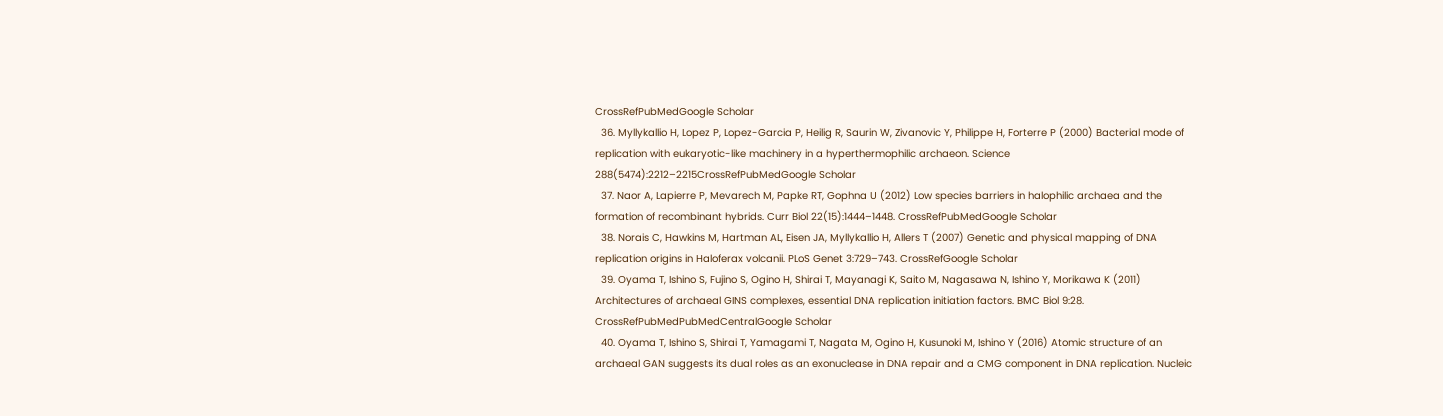CrossRefPubMedGoogle Scholar
  36. Myllykallio H, Lopez P, Lopez-Garcia P, Heilig R, Saurin W, Zivanovic Y, Philippe H, Forterre P (2000) Bacterial mode of replication with eukaryotic-like machinery in a hyperthermophilic archaeon. Science 288(5474):2212–2215CrossRefPubMedGoogle Scholar
  37. Naor A, Lapierre P, Mevarech M, Papke RT, Gophna U (2012) Low species barriers in halophilic archaea and the formation of recombinant hybrids. Curr Biol 22(15):1444–1448. CrossRefPubMedGoogle Scholar
  38. Norais C, Hawkins M, Hartman AL, Eisen JA, Myllykallio H, Allers T (2007) Genetic and physical mapping of DNA replication origins in Haloferax volcanii. PLoS Genet 3:729–743. CrossRefGoogle Scholar
  39. Oyama T, Ishino S, Fujino S, Ogino H, Shirai T, Mayanagi K, Saito M, Nagasawa N, Ishino Y, Morikawa K (2011) Architectures of archaeal GINS complexes, essential DNA replication initiation factors. BMC Biol 9:28. CrossRefPubMedPubMedCentralGoogle Scholar
  40. Oyama T, Ishino S, Shirai T, Yamagami T, Nagata M, Ogino H, Kusunoki M, Ishino Y (2016) Atomic structure of an archaeal GAN suggests its dual roles as an exonuclease in DNA repair and a CMG component in DNA replication. Nucleic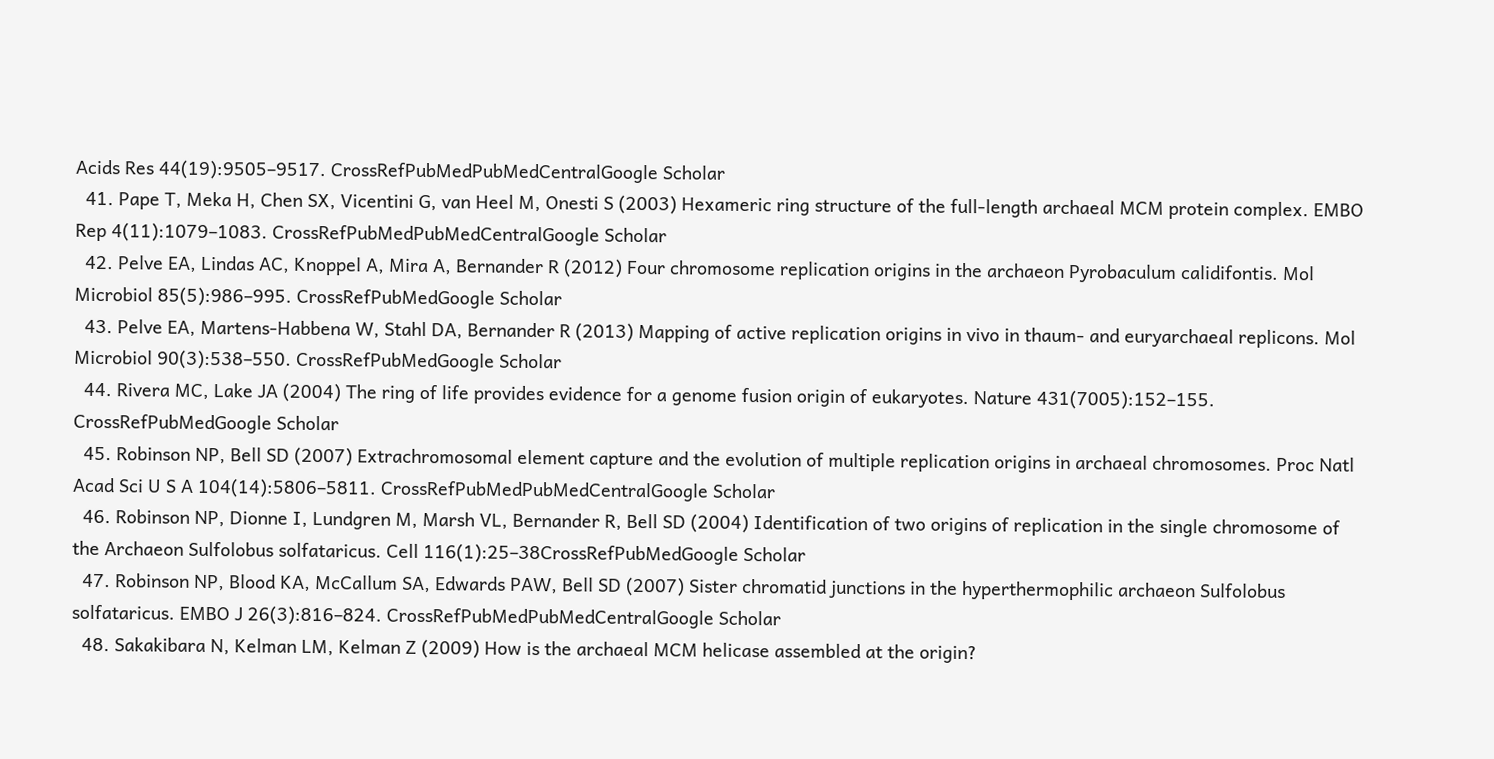Acids Res 44(19):9505–9517. CrossRefPubMedPubMedCentralGoogle Scholar
  41. Pape T, Meka H, Chen SX, Vicentini G, van Heel M, Onesti S (2003) Hexameric ring structure of the full-length archaeal MCM protein complex. EMBO Rep 4(11):1079–1083. CrossRefPubMedPubMedCentralGoogle Scholar
  42. Pelve EA, Lindas AC, Knoppel A, Mira A, Bernander R (2012) Four chromosome replication origins in the archaeon Pyrobaculum calidifontis. Mol Microbiol 85(5):986–995. CrossRefPubMedGoogle Scholar
  43. Pelve EA, Martens-Habbena W, Stahl DA, Bernander R (2013) Mapping of active replication origins in vivo in thaum- and euryarchaeal replicons. Mol Microbiol 90(3):538–550. CrossRefPubMedGoogle Scholar
  44. Rivera MC, Lake JA (2004) The ring of life provides evidence for a genome fusion origin of eukaryotes. Nature 431(7005):152–155. CrossRefPubMedGoogle Scholar
  45. Robinson NP, Bell SD (2007) Extrachromosomal element capture and the evolution of multiple replication origins in archaeal chromosomes. Proc Natl Acad Sci U S A 104(14):5806–5811. CrossRefPubMedPubMedCentralGoogle Scholar
  46. Robinson NP, Dionne I, Lundgren M, Marsh VL, Bernander R, Bell SD (2004) Identification of two origins of replication in the single chromosome of the Archaeon Sulfolobus solfataricus. Cell 116(1):25–38CrossRefPubMedGoogle Scholar
  47. Robinson NP, Blood KA, McCallum SA, Edwards PAW, Bell SD (2007) Sister chromatid junctions in the hyperthermophilic archaeon Sulfolobus solfataricus. EMBO J 26(3):816–824. CrossRefPubMedPubMedCentralGoogle Scholar
  48. Sakakibara N, Kelman LM, Kelman Z (2009) How is the archaeal MCM helicase assembled at the origin?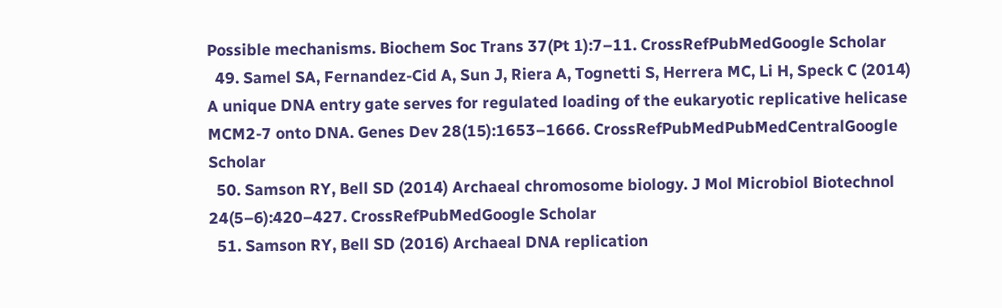Possible mechanisms. Biochem Soc Trans 37(Pt 1):7–11. CrossRefPubMedGoogle Scholar
  49. Samel SA, Fernandez-Cid A, Sun J, Riera A, Tognetti S, Herrera MC, Li H, Speck C (2014) A unique DNA entry gate serves for regulated loading of the eukaryotic replicative helicase MCM2-7 onto DNA. Genes Dev 28(15):1653–1666. CrossRefPubMedPubMedCentralGoogle Scholar
  50. Samson RY, Bell SD (2014) Archaeal chromosome biology. J Mol Microbiol Biotechnol 24(5–6):420–427. CrossRefPubMedGoogle Scholar
  51. Samson RY, Bell SD (2016) Archaeal DNA replication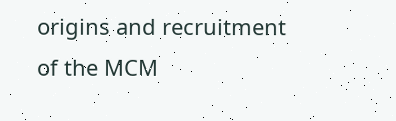origins and recruitment of the MCM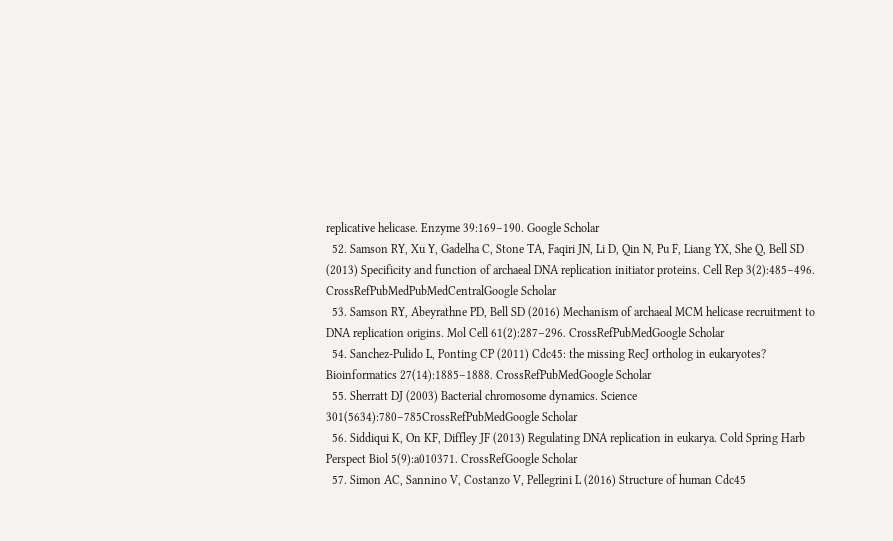replicative helicase. Enzyme 39:169–190. Google Scholar
  52. Samson RY, Xu Y, Gadelha C, Stone TA, Faqiri JN, Li D, Qin N, Pu F, Liang YX, She Q, Bell SD (2013) Specificity and function of archaeal DNA replication initiator proteins. Cell Rep 3(2):485–496. CrossRefPubMedPubMedCentralGoogle Scholar
  53. Samson RY, Abeyrathne PD, Bell SD (2016) Mechanism of archaeal MCM helicase recruitment to DNA replication origins. Mol Cell 61(2):287–296. CrossRefPubMedGoogle Scholar
  54. Sanchez-Pulido L, Ponting CP (2011) Cdc45: the missing RecJ ortholog in eukaryotes? Bioinformatics 27(14):1885–1888. CrossRefPubMedGoogle Scholar
  55. Sherratt DJ (2003) Bacterial chromosome dynamics. Science 301(5634):780–785CrossRefPubMedGoogle Scholar
  56. Siddiqui K, On KF, Diffley JF (2013) Regulating DNA replication in eukarya. Cold Spring Harb Perspect Biol 5(9):a010371. CrossRefGoogle Scholar
  57. Simon AC, Sannino V, Costanzo V, Pellegrini L (2016) Structure of human Cdc45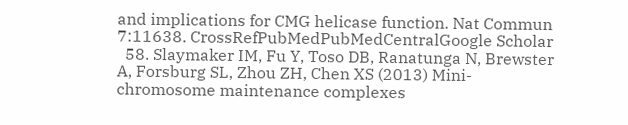and implications for CMG helicase function. Nat Commun 7:11638. CrossRefPubMedPubMedCentralGoogle Scholar
  58. Slaymaker IM, Fu Y, Toso DB, Ranatunga N, Brewster A, Forsburg SL, Zhou ZH, Chen XS (2013) Mini-chromosome maintenance complexes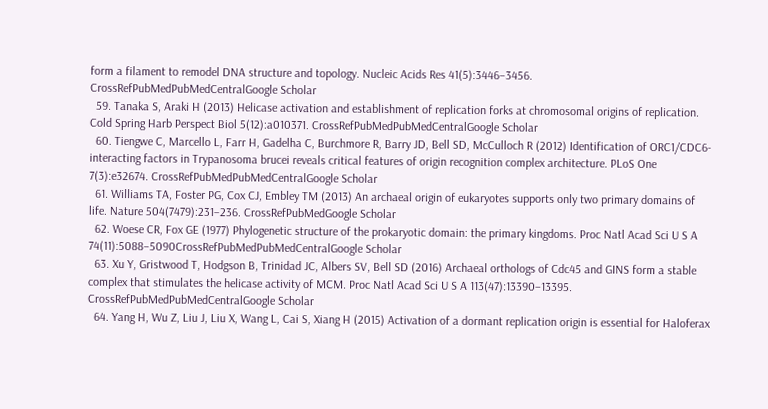form a filament to remodel DNA structure and topology. Nucleic Acids Res 41(5):3446–3456. CrossRefPubMedPubMedCentralGoogle Scholar
  59. Tanaka S, Araki H (2013) Helicase activation and establishment of replication forks at chromosomal origins of replication. Cold Spring Harb Perspect Biol 5(12):a010371. CrossRefPubMedPubMedCentralGoogle Scholar
  60. Tiengwe C, Marcello L, Farr H, Gadelha C, Burchmore R, Barry JD, Bell SD, McCulloch R (2012) Identification of ORC1/CDC6-interacting factors in Trypanosoma brucei reveals critical features of origin recognition complex architecture. PLoS One 7(3):e32674. CrossRefPubMedPubMedCentralGoogle Scholar
  61. Williams TA, Foster PG, Cox CJ, Embley TM (2013) An archaeal origin of eukaryotes supports only two primary domains of life. Nature 504(7479):231–236. CrossRefPubMedGoogle Scholar
  62. Woese CR, Fox GE (1977) Phylogenetic structure of the prokaryotic domain: the primary kingdoms. Proc Natl Acad Sci U S A 74(11):5088–5090CrossRefPubMedPubMedCentralGoogle Scholar
  63. Xu Y, Gristwood T, Hodgson B, Trinidad JC, Albers SV, Bell SD (2016) Archaeal orthologs of Cdc45 and GINS form a stable complex that stimulates the helicase activity of MCM. Proc Natl Acad Sci U S A 113(47):13390–13395. CrossRefPubMedPubMedCentralGoogle Scholar
  64. Yang H, Wu Z, Liu J, Liu X, Wang L, Cai S, Xiang H (2015) Activation of a dormant replication origin is essential for Haloferax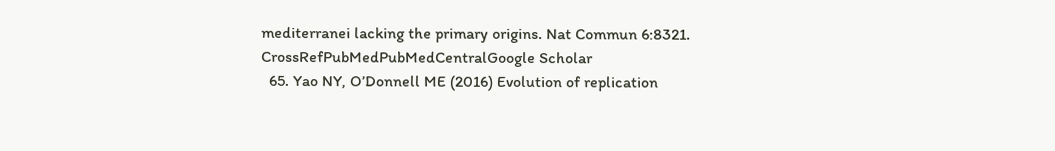mediterranei lacking the primary origins. Nat Commun 6:8321. CrossRefPubMedPubMedCentralGoogle Scholar
  65. Yao NY, O’Donnell ME (2016) Evolution of replication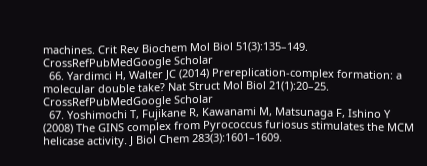machines. Crit Rev Biochem Mol Biol 51(3):135–149. CrossRefPubMedGoogle Scholar
  66. Yardimci H, Walter JC (2014) Prereplication-complex formation: a molecular double take? Nat Struct Mol Biol 21(1):20–25. CrossRefPubMedGoogle Scholar
  67. Yoshimochi T, Fujikane R, Kawanami M, Matsunaga F, Ishino Y (2008) The GINS complex from Pyrococcus furiosus stimulates the MCM helicase activity. J Biol Chem 283(3):1601–1609.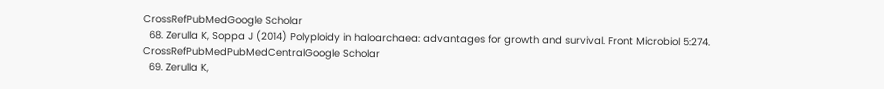CrossRefPubMedGoogle Scholar
  68. Zerulla K, Soppa J (2014) Polyploidy in haloarchaea: advantages for growth and survival. Front Microbiol 5:274. CrossRefPubMedPubMedCentralGoogle Scholar
  69. Zerulla K,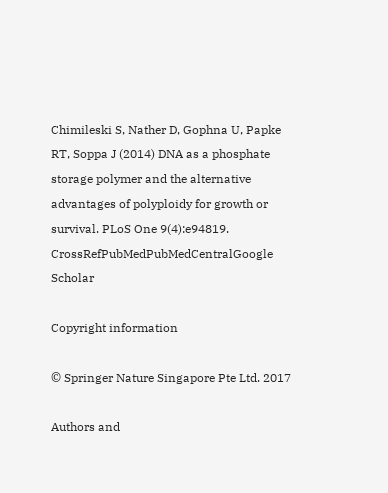Chimileski S, Nather D, Gophna U, Papke RT, Soppa J (2014) DNA as a phosphate storage polymer and the alternative advantages of polyploidy for growth or survival. PLoS One 9(4):e94819. CrossRefPubMedPubMedCentralGoogle Scholar

Copyright information

© Springer Nature Singapore Pte Ltd. 2017

Authors and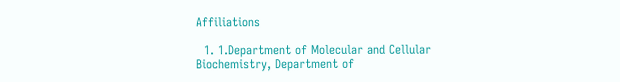Affiliations

  1. 1.Department of Molecular and Cellular Biochemistry, Department of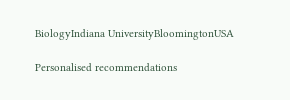BiologyIndiana UniversityBloomingtonUSA

Personalised recommendations